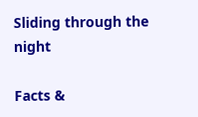Sliding through the night

Facts &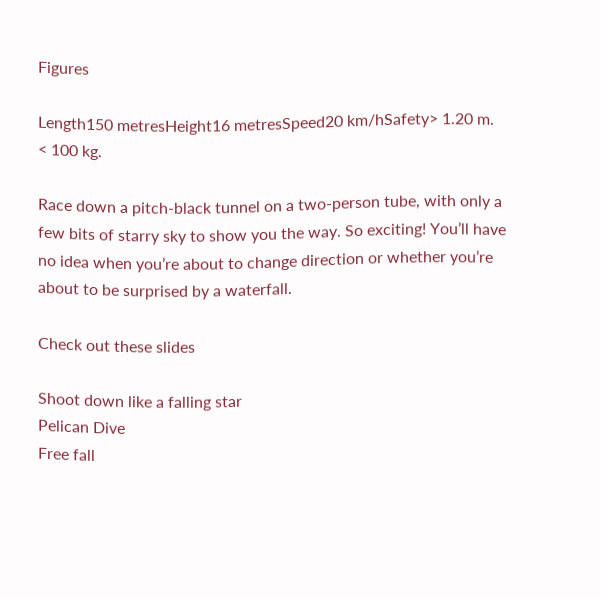Figures

Length150 metresHeight16 metresSpeed20 km/hSafety> 1.20 m.
< 100 kg.

Race down a pitch-black tunnel on a two-person tube, with only a few bits of starry sky to show you the way. So exciting! You’ll have no idea when you’re about to change direction or whether you’re about to be surprised by a waterfall.

Check out these slides

Shoot down like a falling star
Pelican Dive
Free fall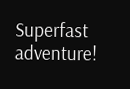Superfast adventure!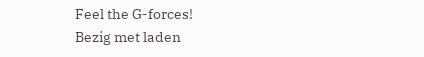Feel the G-forces!
Bezig met laden